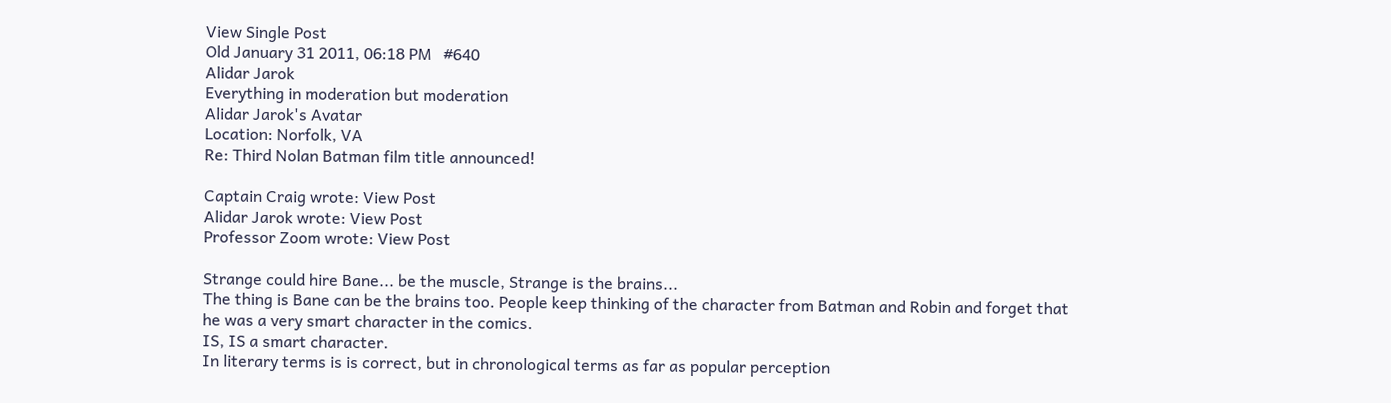View Single Post
Old January 31 2011, 06:18 PM   #640
Alidar Jarok
Everything in moderation but moderation
Alidar Jarok's Avatar
Location: Norfolk, VA
Re: Third Nolan Batman film title announced!

Captain Craig wrote: View Post
Alidar Jarok wrote: View Post
Professor Zoom wrote: View Post

Strange could hire Bane... be the muscle, Strange is the brains...
The thing is Bane can be the brains too. People keep thinking of the character from Batman and Robin and forget that he was a very smart character in the comics.
IS, IS a smart character.
In literary terms is is correct, but in chronological terms as far as popular perception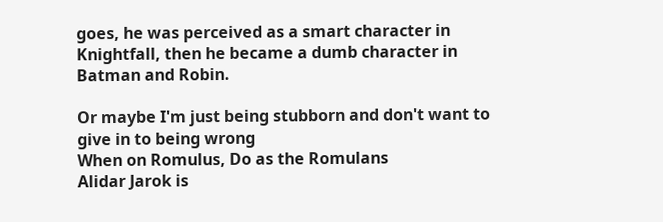goes, he was perceived as a smart character in Knightfall, then he became a dumb character in Batman and Robin.

Or maybe I'm just being stubborn and don't want to give in to being wrong
When on Romulus, Do as the Romulans
Alidar Jarok is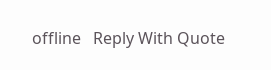offline   Reply With Quote